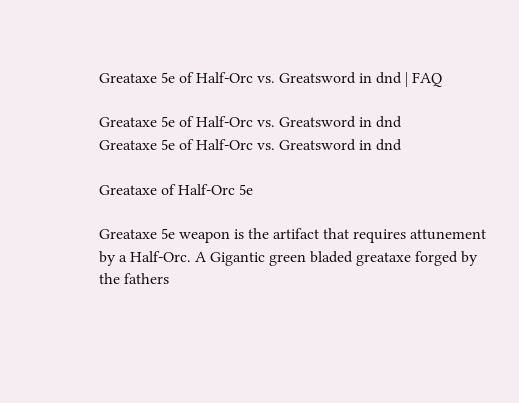Greataxe 5e of Half-Orc vs. Greatsword in dnd | FAQ

Greataxe 5e of Half-Orc vs. Greatsword in dnd
Greataxe 5e of Half-Orc vs. Greatsword in dnd

Greataxe of Half-Orc 5e

Greataxe 5e weapon is the artifact that requires attunement by a Half-Orc. A Gigantic green bladed greataxe forged by the fathers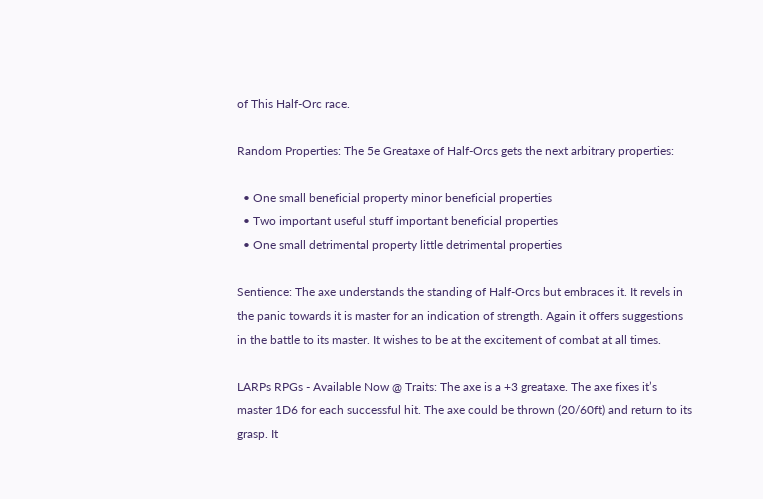of This Half-Orc race.

Random Properties: The 5e Greataxe of Half-Orcs gets the next arbitrary properties:

  • One small beneficial property minor beneficial properties
  • Two important useful stuff important beneficial properties
  • One small detrimental property little detrimental properties

Sentience: The axe understands the standing of Half-Orcs but embraces it. It revels in the panic towards it is master for an indication of strength. Again it offers suggestions in the battle to its master. It wishes to be at the excitement of combat at all times.

LARPs RPGs - Available Now @ Traits: The axe is a +3 greataxe. The axe fixes it’s master 1D6 for each successful hit. The axe could be thrown (20/60ft) and return to its grasp. It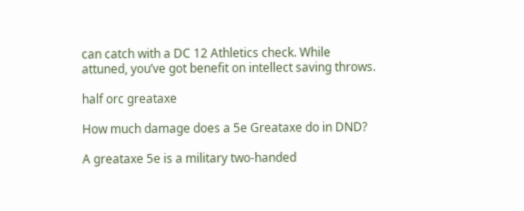can catch with a DC 12 Athletics check. While attuned, you’ve got benefit on intellect saving throws.

half orc greataxe

How much damage does a 5e Greataxe do in DND?

A greataxe 5e is a military two-handed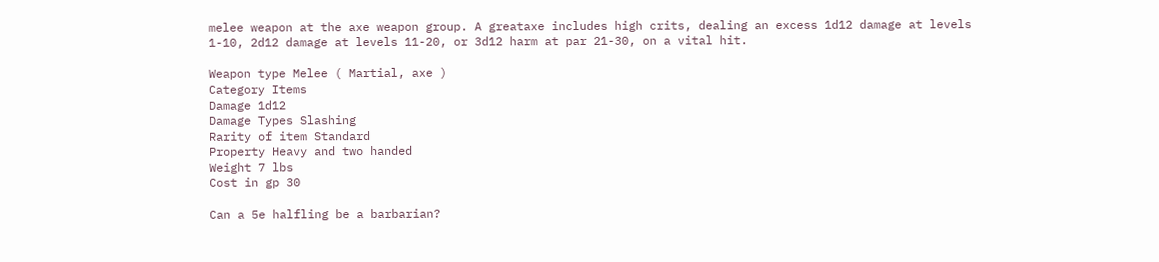melee weapon at the axe weapon group. A greataxe includes high crits, dealing an excess 1d12 damage at levels 1-10, 2d12 damage at levels 11-20, or 3d12 harm at par 21-30, on a vital hit.

Weapon type Melee ( Martial, axe )
Category Items
Damage 1d12
Damage Types Slashing
Rarity of item Standard
Property Heavy and two handed
Weight 7 lbs
Cost in gp 30

Can a 5e halfling be a barbarian?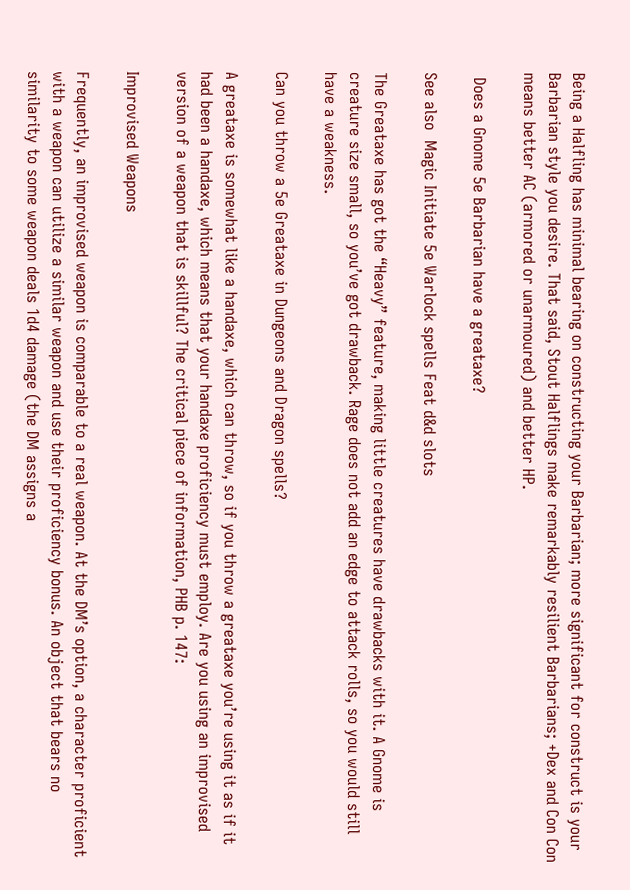Being a Halfling has minimal bearing on constructing your Barbarian; more significant for construct is your Barbarian style you desire. That said, Stout Halflings make remarkably resilient Barbarians; +Dex and Con Con means better AC (armored or unarmoured) and better HP.

 Does a Gnome 5e Barbarian have a greataxe?

See also  Magic Initiate 5e Warlock spells Feat d&d slots

The Greataxe has got the “Heavy” feature, making little creatures have drawbacks with it. A Gnome is creature size small, so you’ve got drawback. Rage does not add an edge to attack rolls, so you would still have a weakness.

Can you throw a 5e Greataxe in Dungeons and Dragon spells?

A greataxe is somewhat like a handaxe, which can throw, so if you throw a greataxe you’re using it as if it had been a handaxe, which means that your handaxe proficiency must employ. Are you using an improvised version of a weapon that is skillful? The critical piece of information, PHB p. 147:

Improvised Weapons

Frequently, an improvised weapon is comparable to a real weapon. At the DM’s option, a character proficient with a weapon can utilize a similar weapon and use their proficiency bonus. An object that bears no similarity to some weapon deals 1d4 damage (the DM assigns a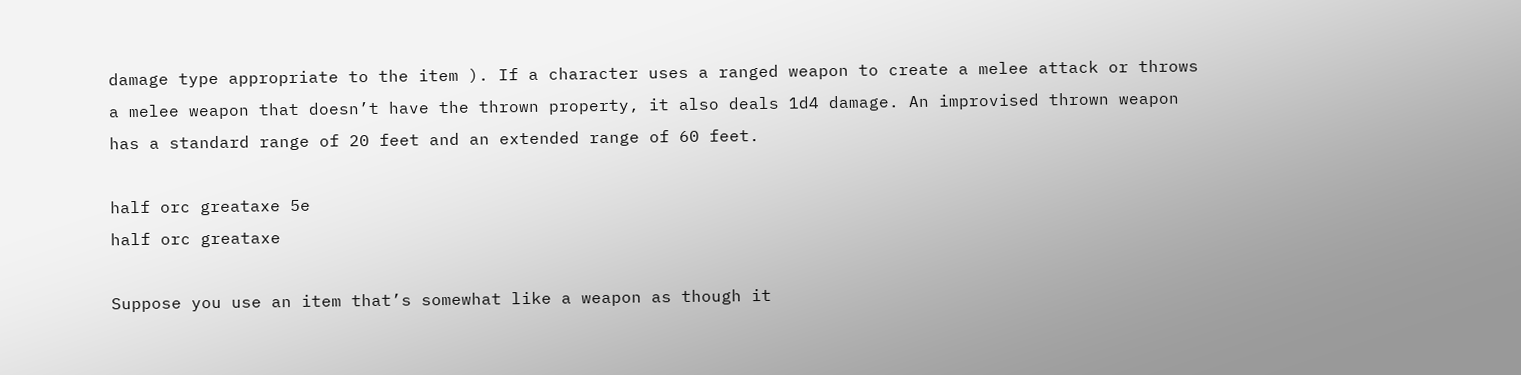damage type appropriate to the item ). If a character uses a ranged weapon to create a melee attack or throws a melee weapon that doesn’t have the thrown property, it also deals 1d4 damage. An improvised thrown weapon has a standard range of 20 feet and an extended range of 60 feet.

half orc greataxe 5e
half orc greataxe

Suppose you use an item that’s somewhat like a weapon as though it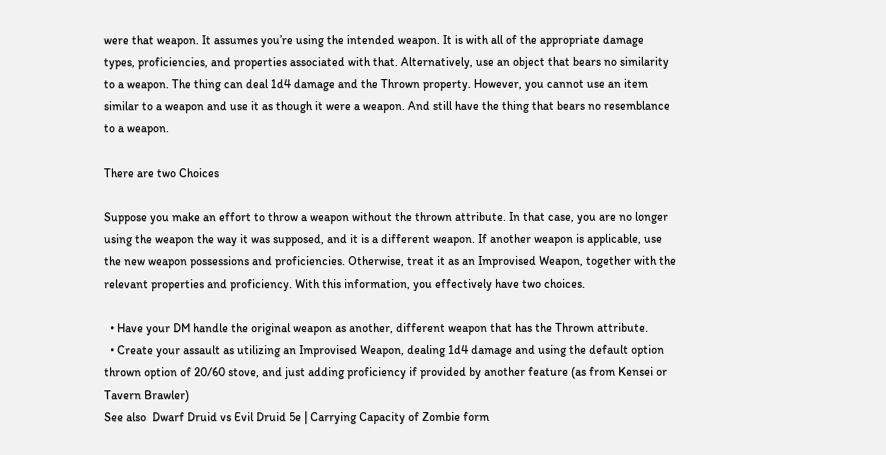were that weapon. It assumes you’re using the intended weapon. It is with all of the appropriate damage types, proficiencies, and properties associated with that. Alternatively, use an object that bears no similarity to a weapon. The thing can deal 1d4 damage and the Thrown property. However, you cannot use an item similar to a weapon and use it as though it were a weapon. And still have the thing that bears no resemblance to a weapon.

There are two Choices

Suppose you make an effort to throw a weapon without the thrown attribute. In that case, you are no longer using the weapon the way it was supposed, and it is a different weapon. If another weapon is applicable, use the new weapon possessions and proficiencies. Otherwise, treat it as an Improvised Weapon, together with the relevant properties and proficiency. With this information, you effectively have two choices.

  • Have your DM handle the original weapon as another, different weapon that has the Thrown attribute.
  • Create your assault as utilizing an Improvised Weapon, dealing 1d4 damage and using the default option thrown option of 20/60 stove, and just adding proficiency if provided by another feature (as from Kensei or Tavern Brawler)
See also  Dwarf Druid vs Evil Druid 5e | Carrying Capacity of Zombie form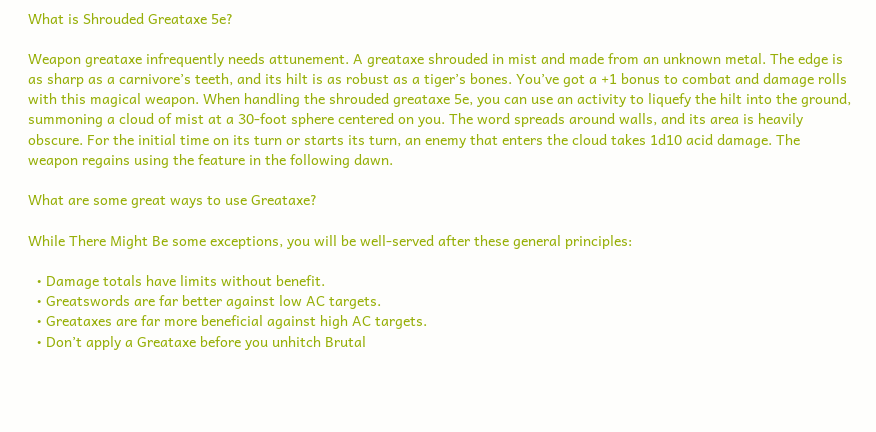What is Shrouded Greataxe 5e?

Weapon greataxe infrequently needs attunement. A greataxe shrouded in mist and made from an unknown metal. The edge is as sharp as a carnivore’s teeth, and its hilt is as robust as a tiger’s bones. You’ve got a +1 bonus to combat and damage rolls with this magical weapon. When handling the shrouded greataxe 5e, you can use an activity to liquefy the hilt into the ground, summoning a cloud of mist at a 30-foot sphere centered on you. The word spreads around walls, and its area is heavily obscure. For the initial time on its turn or starts its turn, an enemy that enters the cloud takes 1d10 acid damage. The weapon regains using the feature in the following dawn.

What are some great ways to use Greataxe?

While There Might Be some exceptions, you will be well-served after these general principles:

  • Damage totals have limits without benefit.
  • Greatswords are far better against low AC targets.
  • Greataxes are far more beneficial against high AC targets.
  • Don’t apply a Greataxe before you unhitch Brutal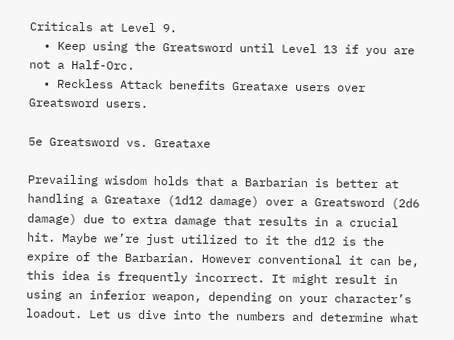Criticals at Level 9.
  • Keep using the Greatsword until Level 13 if you are not a Half-Orc.
  • Reckless Attack benefits Greataxe users over Greatsword users.

5e Greatsword vs. Greataxe

Prevailing wisdom holds that a Barbarian is better at handling a Greataxe (1d12 damage) over a Greatsword (2d6 damage) due to extra damage that results in a crucial hit. Maybe we’re just utilized to it the d12 is the expire of the Barbarian. However conventional it can be, this idea is frequently incorrect. It might result in using an inferior weapon, depending on your character’s loadout. Let us dive into the numbers and determine what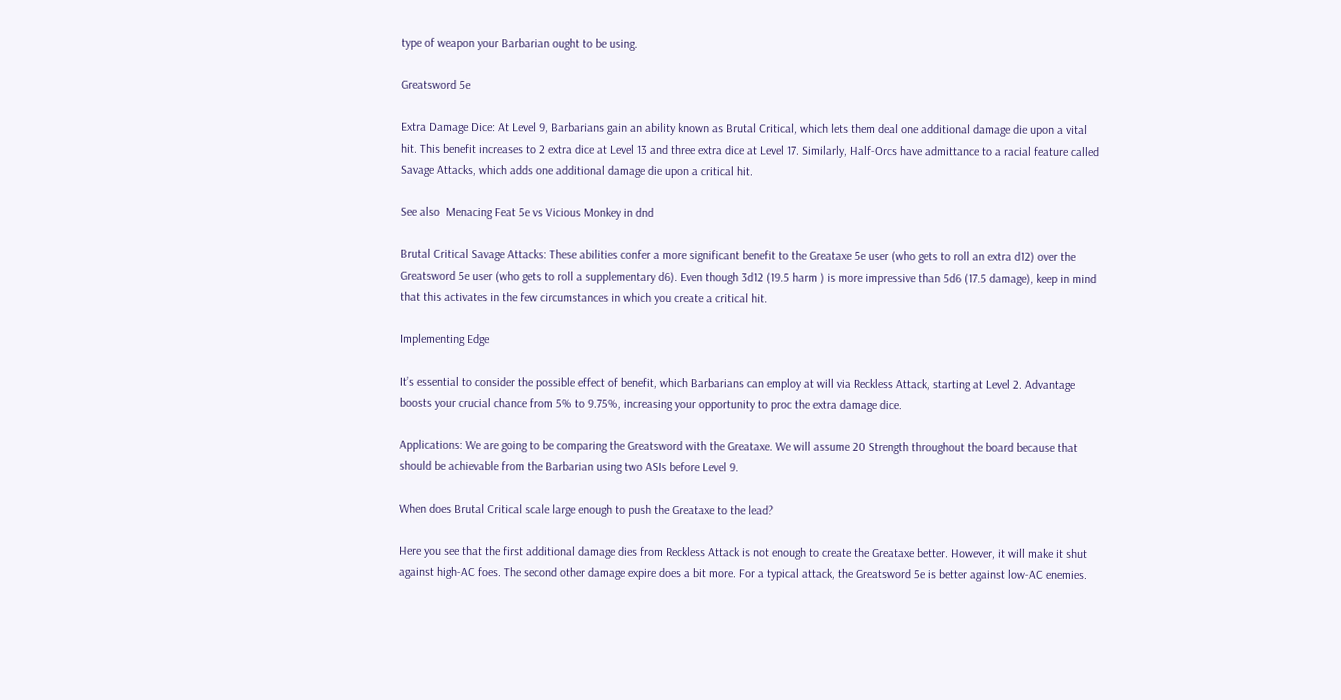type of weapon your Barbarian ought to be using.

Greatsword 5e

Extra Damage Dice: At Level 9, Barbarians gain an ability known as Brutal Critical, which lets them deal one additional damage die upon a vital hit. This benefit increases to 2 extra dice at Level 13 and three extra dice at Level 17. Similarly, Half-Orcs have admittance to a racial feature called Savage Attacks, which adds one additional damage die upon a critical hit.

See also  Menacing Feat 5e vs Vicious Monkey in dnd

Brutal Critical Savage Attacks: These abilities confer a more significant benefit to the Greataxe 5e user (who gets to roll an extra d12) over the Greatsword 5e user (who gets to roll a supplementary d6). Even though 3d12 (19.5 harm ) is more impressive than 5d6 (17.5 damage), keep in mind that this activates in the few circumstances in which you create a critical hit.

Implementing Edge

It’s essential to consider the possible effect of benefit, which Barbarians can employ at will via Reckless Attack, starting at Level 2. Advantage boosts your crucial chance from 5% to 9.75%, increasing your opportunity to proc the extra damage dice.

Applications: We are going to be comparing the Greatsword with the Greataxe. We will assume 20 Strength throughout the board because that should be achievable from the Barbarian using two ASIs before Level 9.

When does Brutal Critical scale large enough to push the Greataxe to the lead?

Here you see that the first additional damage dies from Reckless Attack is not enough to create the Greataxe better. However, it will make it shut against high-AC foes. The second other damage expire does a bit more. For a typical attack, the Greatsword 5e is better against low-AC enemies.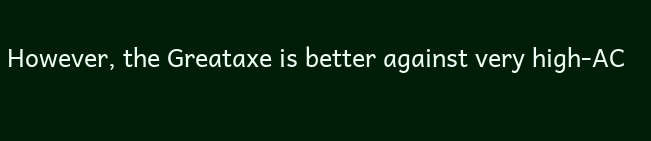However, the Greataxe is better against very high-AC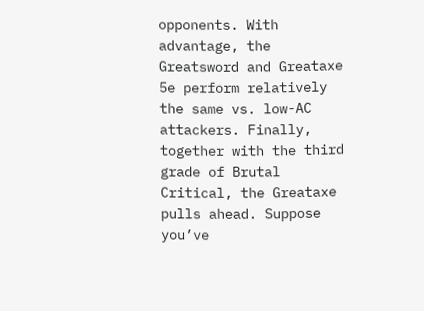opponents. With advantage, the Greatsword and Greataxe 5e perform relatively the same vs. low-AC attackers. Finally, together with the third grade of Brutal Critical, the Greataxe pulls ahead. Suppose you’ve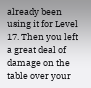already been using it for Level 17. Then you left a great deal of damage on the table over your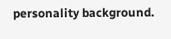personality background.